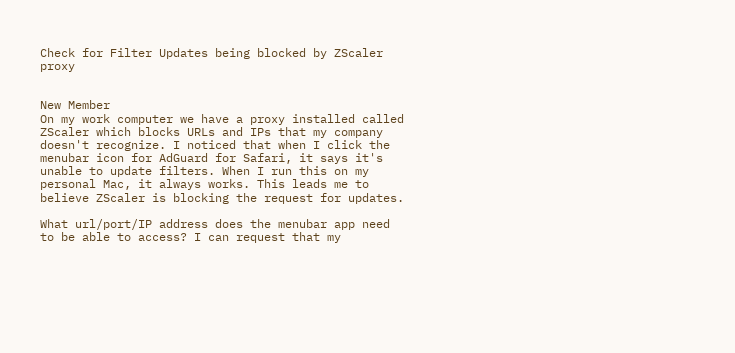Check for Filter Updates being blocked by ZScaler proxy


New Member
On my work computer we have a proxy installed called ZScaler which blocks URLs and IPs that my company doesn't recognize. I noticed that when I click the menubar icon for AdGuard for Safari, it says it's unable to update filters. When I run this on my personal Mac, it always works. This leads me to believe ZScaler is blocking the request for updates.

What url/port/IP address does the menubar app need to be able to access? I can request that my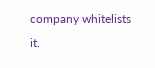company whitelists it.